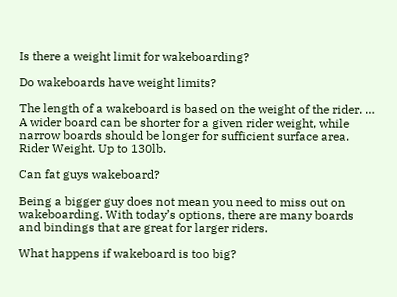Is there a weight limit for wakeboarding?

Do wakeboards have weight limits?

The length of a wakeboard is based on the weight of the rider. … A wider board can be shorter for a given rider weight, while narrow boards should be longer for sufficient surface area. Rider Weight. Up to 130lb.

Can fat guys wakeboard?

Being a bigger guy does not mean you need to miss out on wakeboarding. With today’s options, there are many boards and bindings that are great for larger riders.

What happens if wakeboard is too big?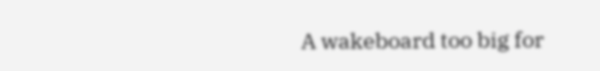A wakeboard too big for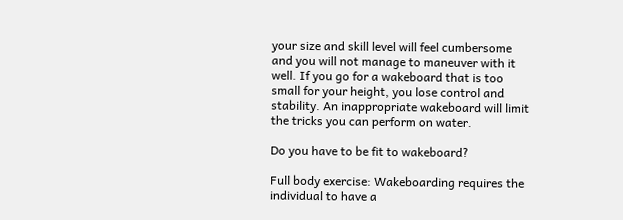your size and skill level will feel cumbersome and you will not manage to maneuver with it well. If you go for a wakeboard that is too small for your height, you lose control and stability. An inappropriate wakeboard will limit the tricks you can perform on water.

Do you have to be fit to wakeboard?

Full body exercise: Wakeboarding requires the individual to have a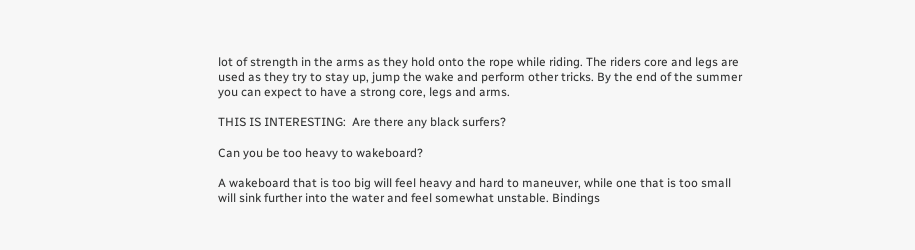lot of strength in the arms as they hold onto the rope while riding. The riders core and legs are used as they try to stay up, jump the wake and perform other tricks. By the end of the summer you can expect to have a strong core, legs and arms.

THIS IS INTERESTING:  Are there any black surfers?

Can you be too heavy to wakeboard?

A wakeboard that is too big will feel heavy and hard to maneuver, while one that is too small will sink further into the water and feel somewhat unstable. Bindings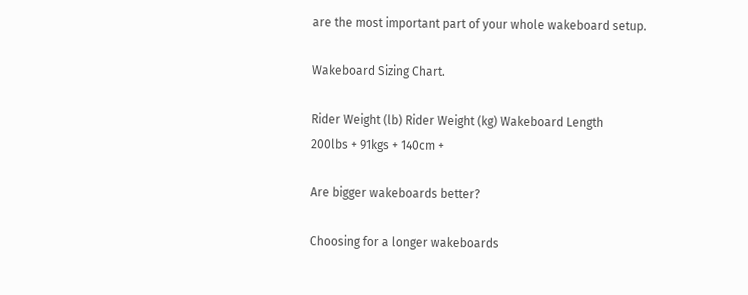are the most important part of your whole wakeboard setup.

Wakeboard Sizing Chart.

Rider Weight (lb) Rider Weight (kg) Wakeboard Length
200lbs + 91kgs + 140cm +

Are bigger wakeboards better?

Choosing for a longer wakeboards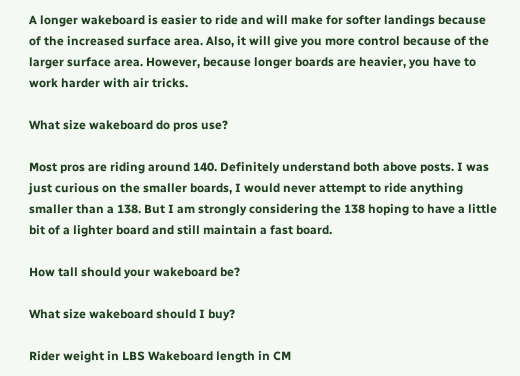A longer wakeboard is easier to ride and will make for softer landings because of the increased surface area. Also, it will give you more control because of the larger surface area. However, because longer boards are heavier, you have to work harder with air tricks.

What size wakeboard do pros use?

Most pros are riding around 140. Definitely understand both above posts. I was just curious on the smaller boards, I would never attempt to ride anything smaller than a 138. But I am strongly considering the 138 hoping to have a little bit of a lighter board and still maintain a fast board.

How tall should your wakeboard be?

What size wakeboard should I buy?

Rider weight in LBS Wakeboard length in CM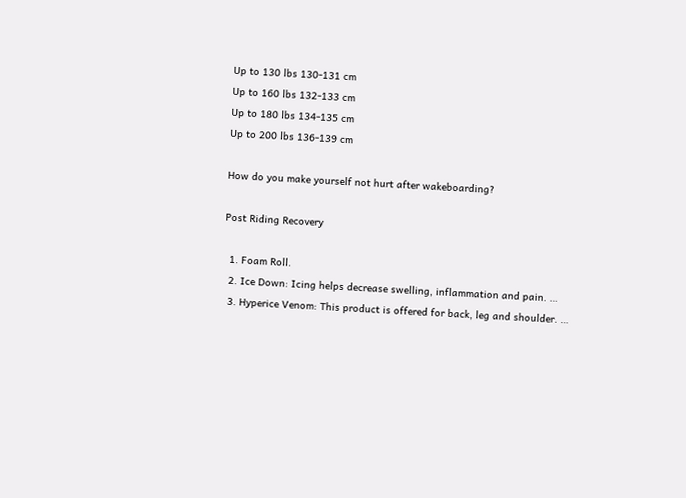Up to 130 lbs 130-131 cm
Up to 160 lbs 132-133 cm
Up to 180 lbs 134-135 cm
Up to 200 lbs 136-139 cm

How do you make yourself not hurt after wakeboarding?

Post Riding Recovery

  1. Foam Roll.
  2. Ice Down: Icing helps decrease swelling, inflammation and pain. …
  3. Hyperice Venom: This product is offered for back, leg and shoulder. …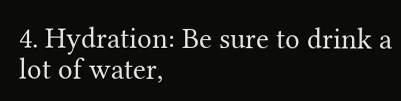4. Hydration: Be sure to drink a lot of water,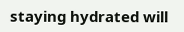staying hydrated will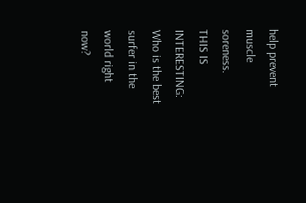help prevent muscle soreness.
THIS IS INTERESTING:  Who is the best surfer in the world right now?